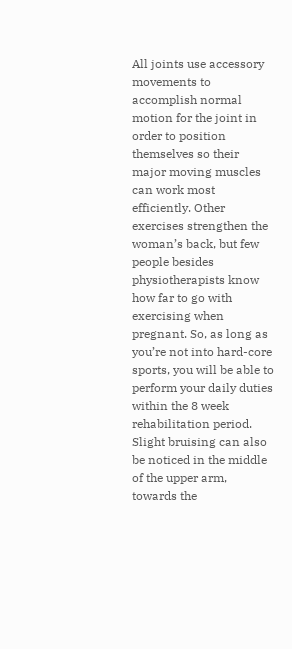All joints use accessory movements to accomplish normal motion for the joint in order to position themselves so their major moving muscles can work most efficiently. Other exercises strengthen the woman’s back, but few people besides physiotherapists know how far to go with exercising when pregnant. So, as long as you’re not into hard-core sports, you will be able to perform your daily duties within the 8 week rehabilitation period. Slight bruising can also be noticed in the middle of the upper arm, towards the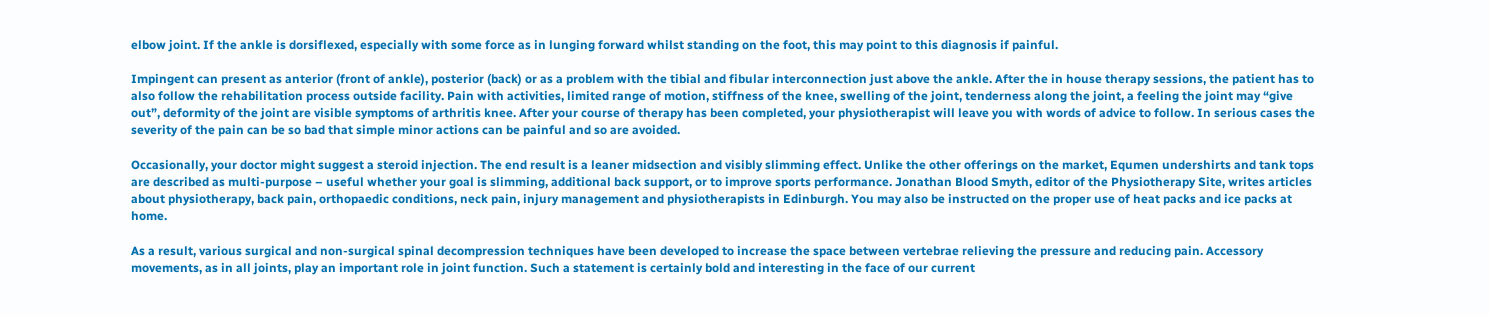elbow joint. If the ankle is dorsiflexed, especially with some force as in lunging forward whilst standing on the foot, this may point to this diagnosis if painful.

Impingent can present as anterior (front of ankle), posterior (back) or as a problem with the tibial and fibular interconnection just above the ankle. After the in house therapy sessions, the patient has to also follow the rehabilitation process outside facility. Pain with activities, limited range of motion, stiffness of the knee, swelling of the joint, tenderness along the joint, a feeling the joint may “give out”, deformity of the joint are visible symptoms of arthritis knee. After your course of therapy has been completed, your physiotherapist will leave you with words of advice to follow. In serious cases the severity of the pain can be so bad that simple minor actions can be painful and so are avoided.

Occasionally, your doctor might suggest a steroid injection. The end result is a leaner midsection and visibly slimming effect. Unlike the other offerings on the market, Equmen undershirts and tank tops are described as multi-purpose – useful whether your goal is slimming, additional back support, or to improve sports performance. Jonathan Blood Smyth, editor of the Physiotherapy Site, writes articles about physiotherapy, back pain, orthopaedic conditions, neck pain, injury management and physiotherapists in Edinburgh. You may also be instructed on the proper use of heat packs and ice packs at home.

As a result, various surgical and non-surgical spinal decompression techniques have been developed to increase the space between vertebrae relieving the pressure and reducing pain. Accessory movements, as in all joints, play an important role in joint function. Such a statement is certainly bold and interesting in the face of our current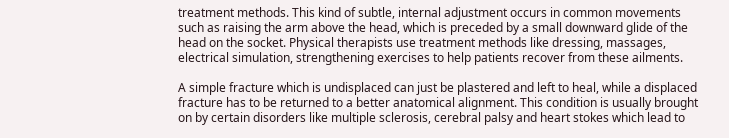treatment methods. This kind of subtle, internal adjustment occurs in common movements such as raising the arm above the head, which is preceded by a small downward glide of the head on the socket. Physical therapists use treatment methods like dressing, massages, electrical simulation, strengthening exercises to help patients recover from these ailments.

A simple fracture which is undisplaced can just be plastered and left to heal, while a displaced fracture has to be returned to a better anatomical alignment. This condition is usually brought on by certain disorders like multiple sclerosis, cerebral palsy and heart stokes which lead to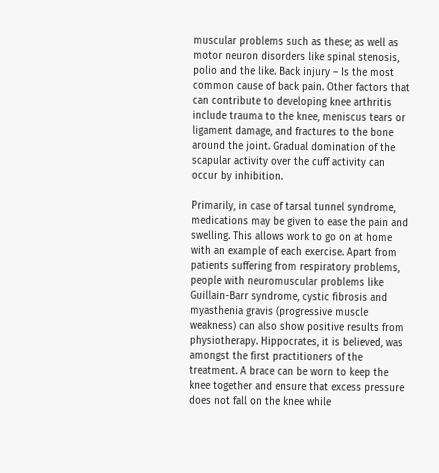muscular problems such as these; as well as motor neuron disorders like spinal stenosis, polio and the like. Back injury – Is the most common cause of back pain. Other factors that can contribute to developing knee arthritis include trauma to the knee, meniscus tears or ligament damage, and fractures to the bone around the joint. Gradual domination of the scapular activity over the cuff activity can occur by inhibition.

Primarily, in case of tarsal tunnel syndrome, medications may be given to ease the pain and swelling. This allows work to go on at home with an example of each exercise. Apart from patients suffering from respiratory problems, people with neuromuscular problems like Guillain-Barr syndrome, cystic fibrosis and myasthenia gravis (progressive muscle weakness) can also show positive results from physiotherapy. Hippocrates, it is believed, was amongst the first practitioners of the treatment. A brace can be worn to keep the knee together and ensure that excess pressure does not fall on the knee while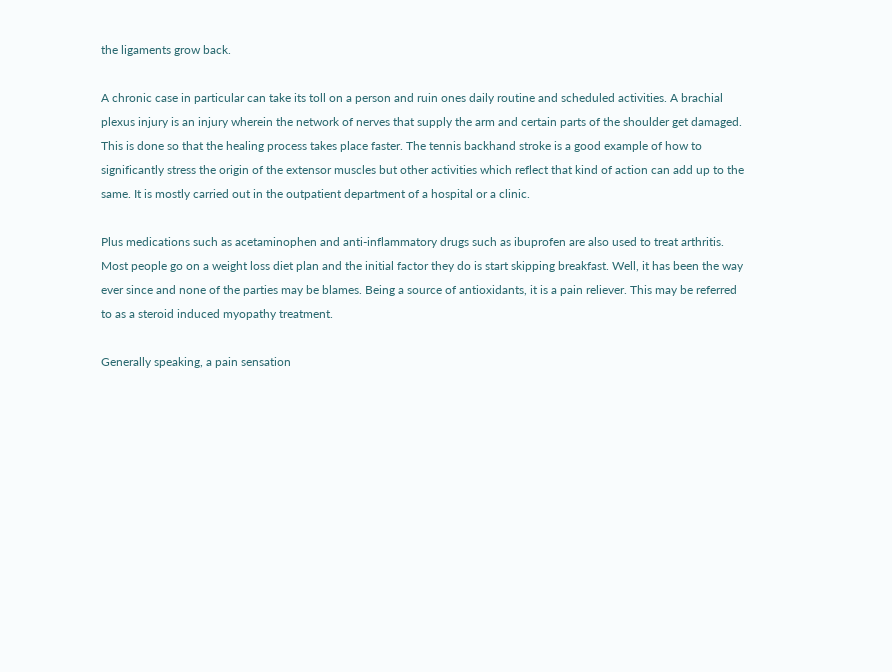the ligaments grow back.

A chronic case in particular can take its toll on a person and ruin ones daily routine and scheduled activities. A brachial plexus injury is an injury wherein the network of nerves that supply the arm and certain parts of the shoulder get damaged. This is done so that the healing process takes place faster. The tennis backhand stroke is a good example of how to significantly stress the origin of the extensor muscles but other activities which reflect that kind of action can add up to the same. It is mostly carried out in the outpatient department of a hospital or a clinic.

Plus medications such as acetaminophen and anti-inflammatory drugs such as ibuprofen are also used to treat arthritis. Most people go on a weight loss diet plan and the initial factor they do is start skipping breakfast. Well, it has been the way ever since and none of the parties may be blames. Being a source of antioxidants, it is a pain reliever. This may be referred to as a steroid induced myopathy treatment.

Generally speaking, a pain sensation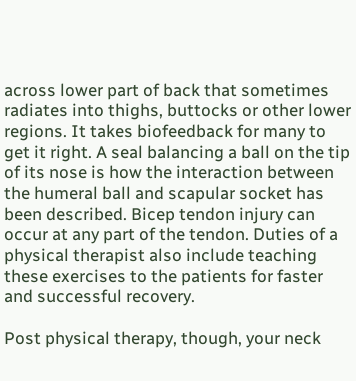across lower part of back that sometimes radiates into thighs, buttocks or other lower regions. It takes biofeedback for many to get it right. A seal balancing a ball on the tip of its nose is how the interaction between the humeral ball and scapular socket has been described. Bicep tendon injury can occur at any part of the tendon. Duties of a physical therapist also include teaching these exercises to the patients for faster and successful recovery.

Post physical therapy, though, your neck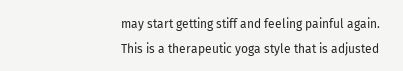may start getting stiff and feeling painful again. This is a therapeutic yoga style that is adjusted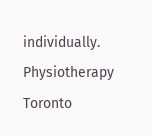individually.
Physiotherapy Toronto